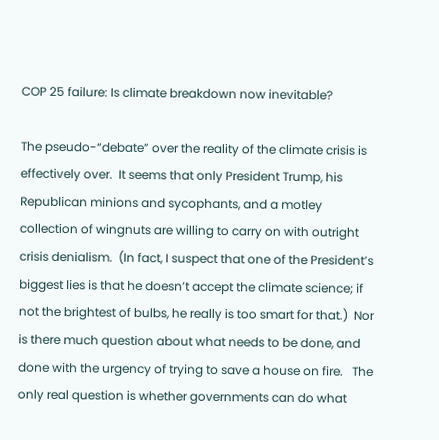COP 25 failure: Is climate breakdown now inevitable?

The pseudo-“debate” over the reality of the climate crisis is effectively over.  It seems that only President Trump, his Republican minions and sycophants, and a motley collection of wingnuts are willing to carry on with outright crisis denialism.  (In fact, I suspect that one of the President’s biggest lies is that he doesn’t accept the climate science; if not the brightest of bulbs, he really is too smart for that.)  Nor is there much question about what needs to be done, and done with the urgency of trying to save a house on fire.   The only real question is whether governments can do what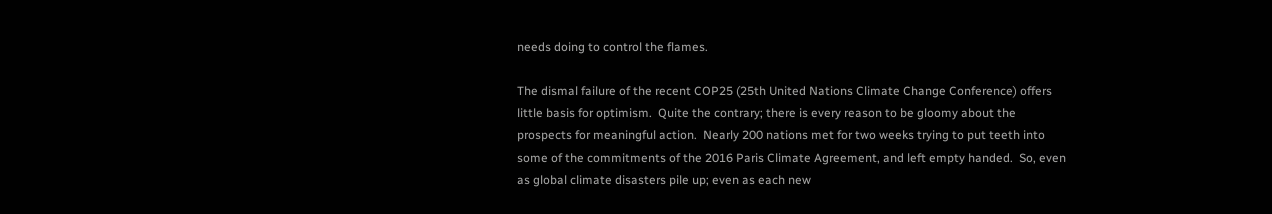needs doing to control the flames.

The dismal failure of the recent COP25 (25th United Nations Climate Change Conference) offers little basis for optimism.  Quite the contrary; there is every reason to be gloomy about the prospects for meaningful action.  Nearly 200 nations met for two weeks trying to put teeth into some of the commitments of the 2016 Paris Climate Agreement, and left empty handed.  So, even as global climate disasters pile up; even as each new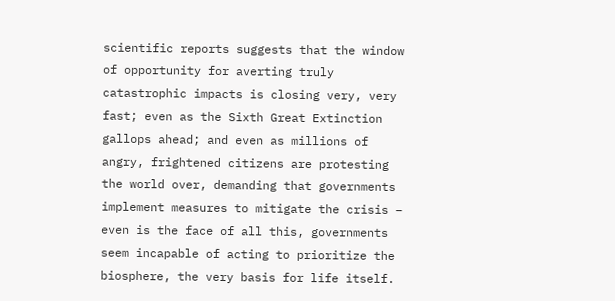scientific reports suggests that the window of opportunity for averting truly catastrophic impacts is closing very, very fast; even as the Sixth Great Extinction gallops ahead; and even as millions of angry, frightened citizens are protesting the world over, demanding that governments implement measures to mitigate the crisis – even is the face of all this, governments seem incapable of acting to prioritize the biosphere, the very basis for life itself.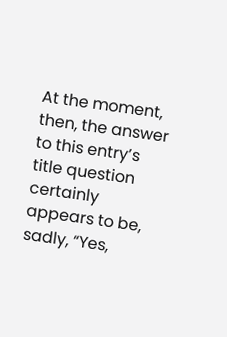At the moment, then, the answer to this entry’s title question certainly appears to be, sadly, “Yes,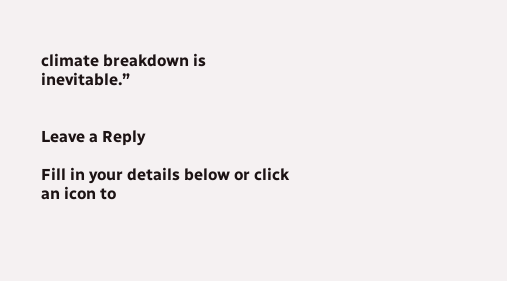climate breakdown is inevitable.”


Leave a Reply

Fill in your details below or click an icon to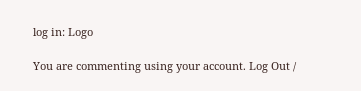log in: Logo

You are commenting using your account. Log Out /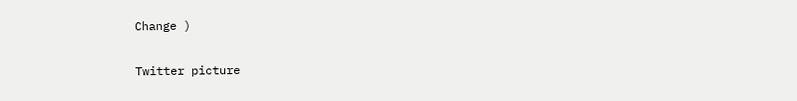Change )

Twitter picture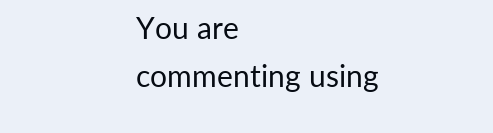You are commenting using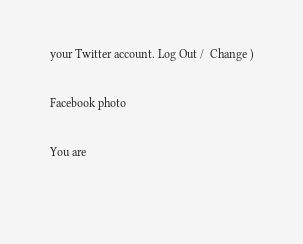your Twitter account. Log Out /  Change )

Facebook photo

You are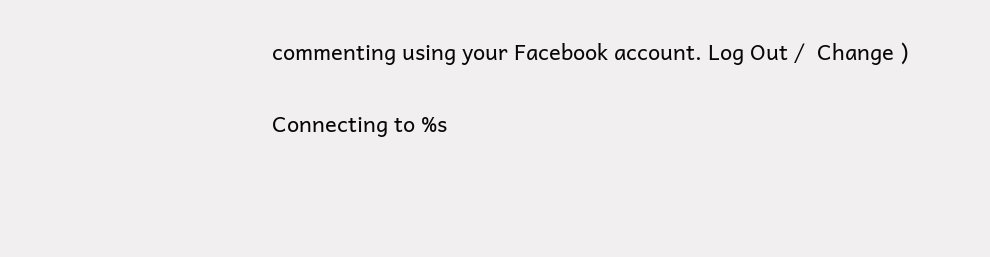commenting using your Facebook account. Log Out /  Change )

Connecting to %s